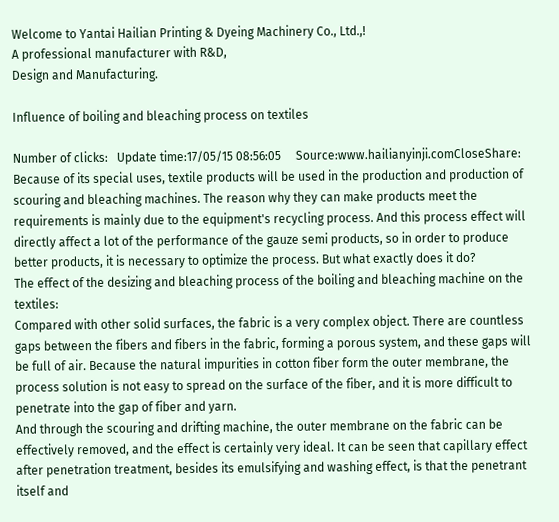Welcome to Yantai Hailian Printing & Dyeing Machinery Co., Ltd.,!
A professional manufacturer with R&D,
Design and Manufacturing.

Influence of boiling and bleaching process on textiles

Number of clicks:   Update time:17/05/15 08:56:05     Source:www.hailianyinji.comCloseShare:
Because of its special uses, textile products will be used in the production and production of scouring and bleaching machines. The reason why they can make products meet the requirements is mainly due to the equipment's recycling process. And this process effect will directly affect a lot of the performance of the gauze semi products, so in order to produce better products, it is necessary to optimize the process. But what exactly does it do?
The effect of the desizing and bleaching process of the boiling and bleaching machine on the textiles:
Compared with other solid surfaces, the fabric is a very complex object. There are countless gaps between the fibers and fibers in the fabric, forming a porous system, and these gaps will be full of air. Because the natural impurities in cotton fiber form the outer membrane, the process solution is not easy to spread on the surface of the fiber, and it is more difficult to penetrate into the gap of fiber and yarn.
And through the scouring and drifting machine, the outer membrane on the fabric can be effectively removed, and the effect is certainly very ideal. It can be seen that capillary effect after penetration treatment, besides its emulsifying and washing effect, is that the penetrant itself and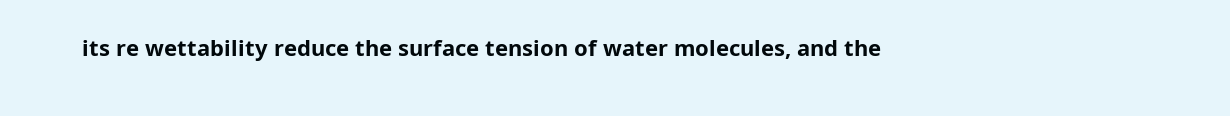its re wettability reduce the surface tension of water molecules, and the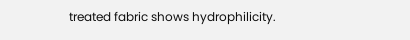treated fabric shows hydrophilicity.